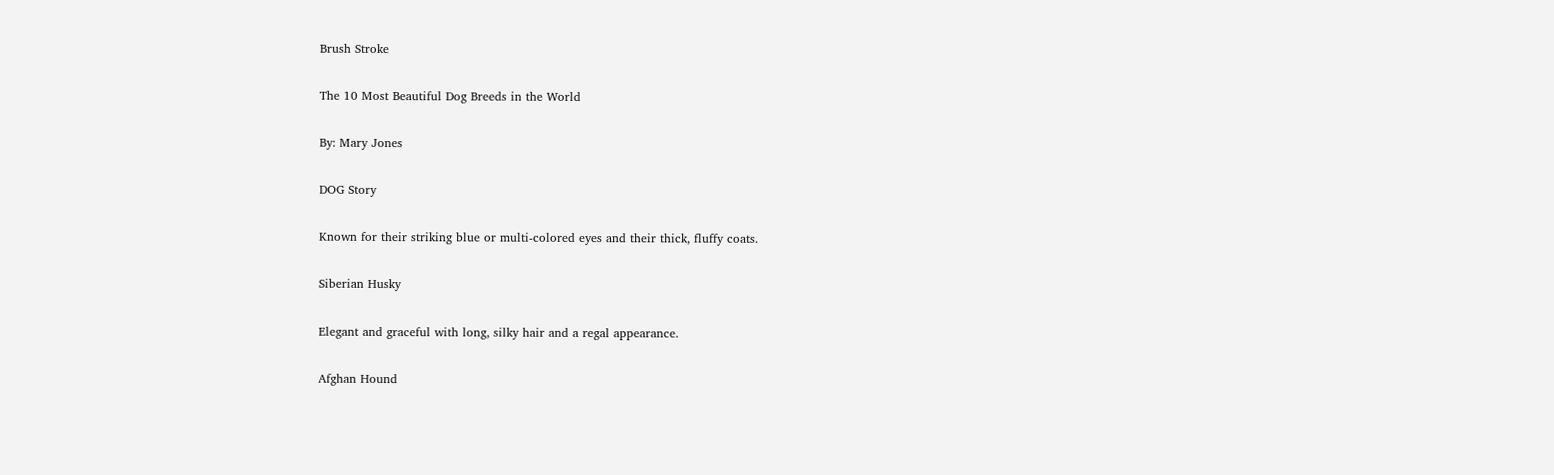Brush Stroke

The 10 Most Beautiful Dog Breeds in the World

By: Mary Jones

DOG Story

Known for their striking blue or multi-colored eyes and their thick, fluffy coats.

Siberian Husky

Elegant and graceful with long, silky hair and a regal appearance.

Afghan Hound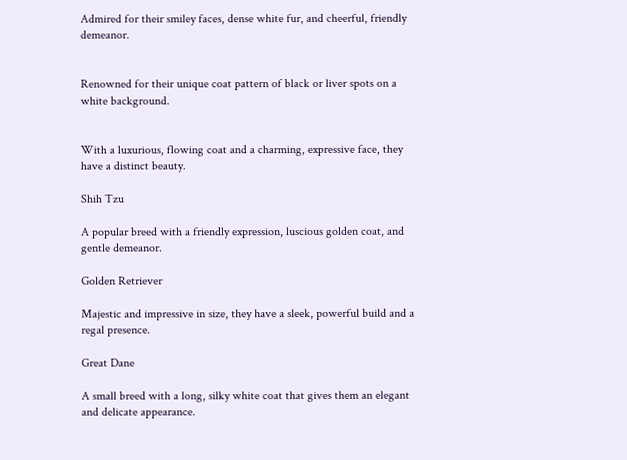Admired for their smiley faces, dense white fur, and cheerful, friendly demeanor.


Renowned for their unique coat pattern of black or liver spots on a white background.


With a luxurious, flowing coat and a charming, expressive face, they have a distinct beauty.

Shih Tzu

A popular breed with a friendly expression, luscious golden coat, and gentle demeanor.

Golden Retriever

Majestic and impressive in size, they have a sleek, powerful build and a regal presence.

Great Dane

A small breed with a long, silky white coat that gives them an elegant and delicate appearance.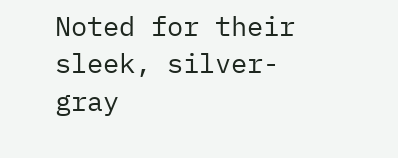Noted for their sleek, silver-gray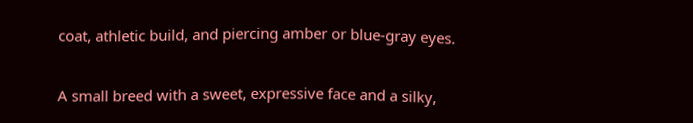coat, athletic build, and piercing amber or blue-gray eyes.


A small breed with a sweet, expressive face and a silky,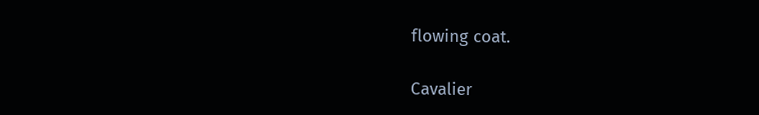flowing coat.

Cavalier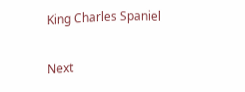King Charles Spaniel

Next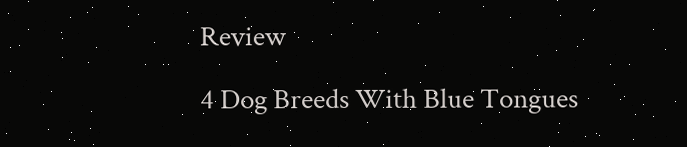Review

4 Dog Breeds With Blue Tongues